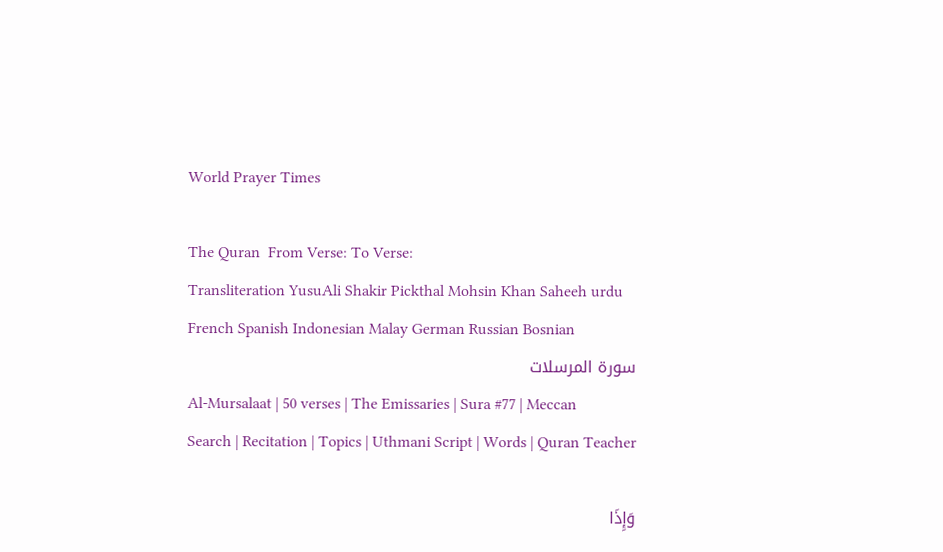World Prayer Times

The Quran  From Verse: To Verse:
Transliteration YusuAli Shakir Pickthal Mohsin Khan Saheeh urdu
French Spanish Indonesian Malay German Russian Bosnian
سورة المرسلات
Al-Mursalaat | 50 verses | The Emissaries | Sura #77 | Meccan
Search | Recitation | Topics | Uthmani Script | Words | Quran Teacher

وَإِذَا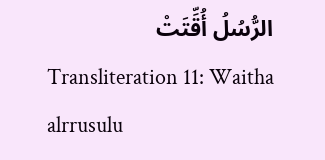الرُّسُلُ أُقِّتَتْ
Transliteration 11: Waitha alrrusulu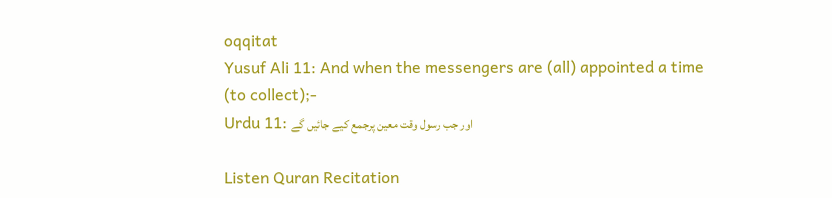oqqitat
Yusuf Ali 11: And when the messengers are (all) appointed a time (to collect);-
Urdu 11: اور جب رسول وقت معین پرجمع کیے جائیں گے

Listen Quran Recitation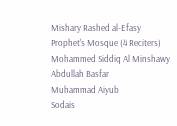Mishary Rashed al-Efasy
Prophet's Mosque (4 Reciters)
Mohammed Siddiq Al Minshawy
Abdullah Basfar
Muhammad Aiyub
Sodais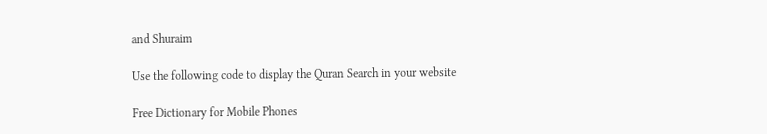and Shuraim

Use the following code to display the Quran Search in your website

Free Dictionary for Mobile Phones